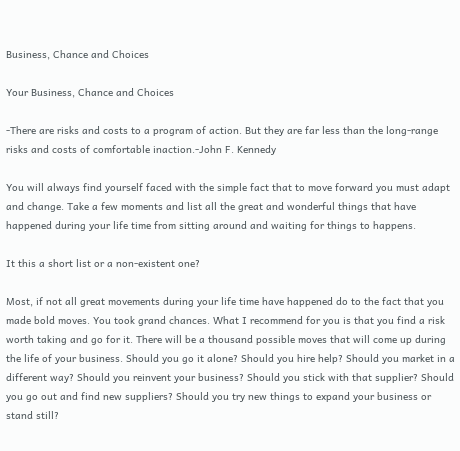Business, Chance and Choices

Your Business, Chance and Choices

-There are risks and costs to a program of action. But they are far less than the long-range risks and costs of comfortable inaction.-John F. Kennedy

You will always find yourself faced with the simple fact that to move forward you must adapt and change. Take a few moments and list all the great and wonderful things that have happened during your life time from sitting around and waiting for things to happens.

It this a short list or a non-existent one?

Most, if not all great movements during your life time have happened do to the fact that you made bold moves. You took grand chances. What I recommend for you is that you find a risk worth taking and go for it. There will be a thousand possible moves that will come up during the life of your business. Should you go it alone? Should you hire help? Should you market in a different way? Should you reinvent your business? Should you stick with that supplier? Should you go out and find new suppliers? Should you try new things to expand your business or stand still?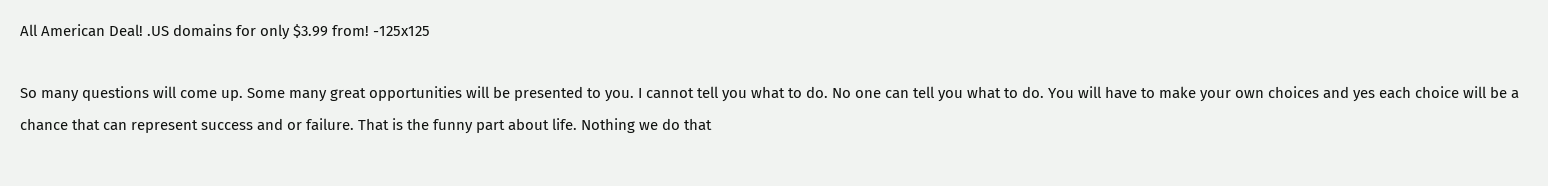All American Deal! .US domains for only $3.99 from! -125x125

So many questions will come up. Some many great opportunities will be presented to you. I cannot tell you what to do. No one can tell you what to do. You will have to make your own choices and yes each choice will be a chance that can represent success and or failure. That is the funny part about life. Nothing we do that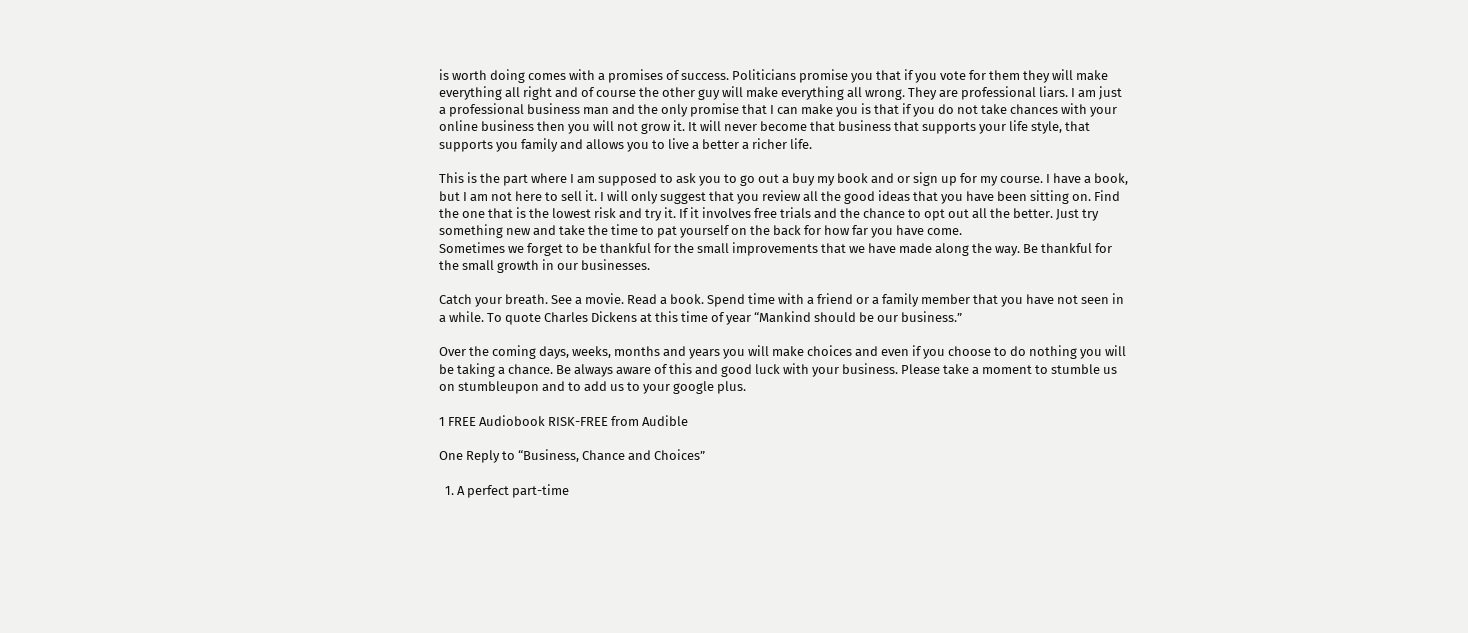is worth doing comes with a promises of success. Politicians promise you that if you vote for them they will make everything all right and of course the other guy will make everything all wrong. They are professional liars. I am just a professional business man and the only promise that I can make you is that if you do not take chances with your online business then you will not grow it. It will never become that business that supports your life style, that supports you family and allows you to live a better a richer life.

This is the part where I am supposed to ask you to go out a buy my book and or sign up for my course. I have a book, but I am not here to sell it. I will only suggest that you review all the good ideas that you have been sitting on. Find the one that is the lowest risk and try it. If it involves free trials and the chance to opt out all the better. Just try something new and take the time to pat yourself on the back for how far you have come.
Sometimes we forget to be thankful for the small improvements that we have made along the way. Be thankful for the small growth in our businesses.

Catch your breath. See a movie. Read a book. Spend time with a friend or a family member that you have not seen in a while. To quote Charles Dickens at this time of year “Mankind should be our business.”

Over the coming days, weeks, months and years you will make choices and even if you choose to do nothing you will be taking a chance. Be always aware of this and good luck with your business. Please take a moment to stumble us on stumbleupon and to add us to your google plus.

1 FREE Audiobook RISK-FREE from Audible

One Reply to “Business, Chance and Choices”

  1. A perfect part-time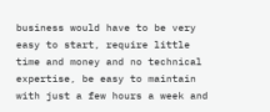business would have to be very easy to start, require little time and money and no technical expertise, be easy to maintain with just a few hours a week and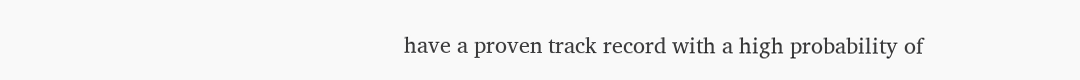have a proven track record with a high probability of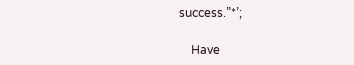success.”*’;

    Have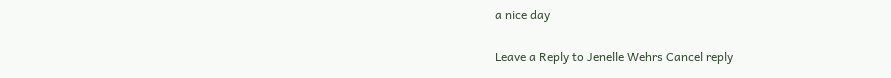a nice day

Leave a Reply to Jenelle Wehrs Cancel reply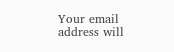Your email address will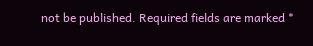not be published. Required fields are marked *